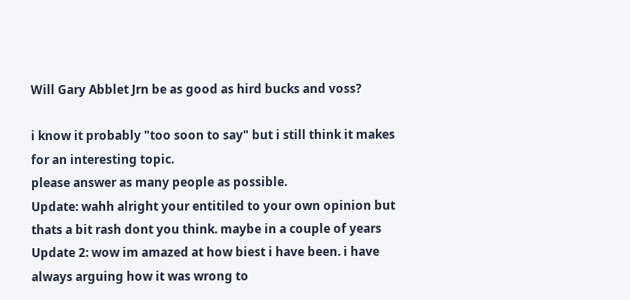Will Gary Abblet Jrn be as good as hird bucks and voss?

i know it probably "too soon to say" but i still think it makes for an interesting topic.
please answer as many people as possible.
Update: wahh alright your entitiled to your own opinion but thats a bit rash dont you think. maybe in a couple of years
Update 2: wow im amazed at how biest i have been. i have always arguing how it was wrong to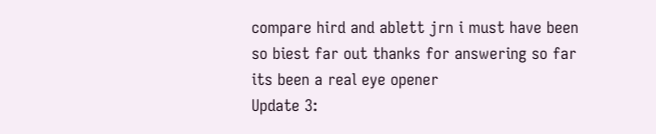compare hird and ablett jrn i must have been so biest far out thanks for answering so far its been a real eye opener
Update 3: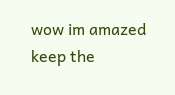wow im amazed keep the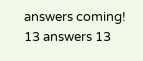answers coming!
13 answers 13